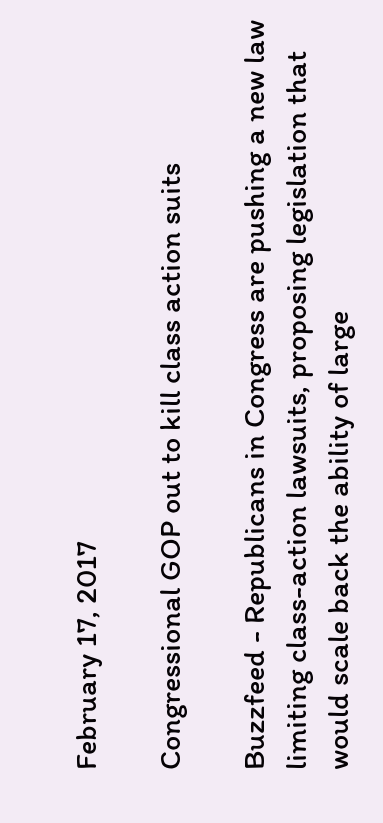February 17, 2017

Congressional GOP out to kill class action suits

Buzzfeed - Republicans in Congress are pushing a new law limiting class-action lawsuits, proposing legislation that would scale back the ability of large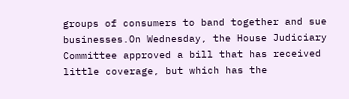groups of consumers to band together and sue businesses.On Wednesday, the House Judiciary Committee approved a bill that has received little coverage, but which has the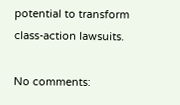potential to transform class-action lawsuits.

No comments: